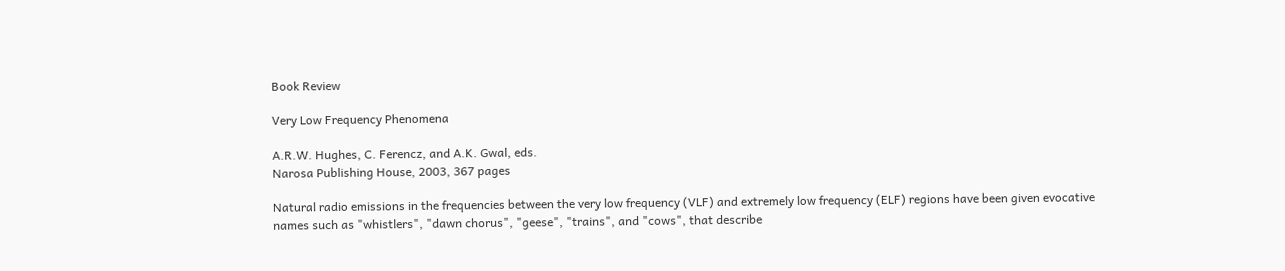Book Review

Very Low Frequency Phenomena

A.R.W. Hughes, C. Ferencz, and A.K. Gwal, eds.
Narosa Publishing House, 2003, 367 pages

Natural radio emissions in the frequencies between the very low frequency (VLF) and extremely low frequency (ELF) regions have been given evocative names such as "whistlers", "dawn chorus", "geese", "trains", and "cows", that describe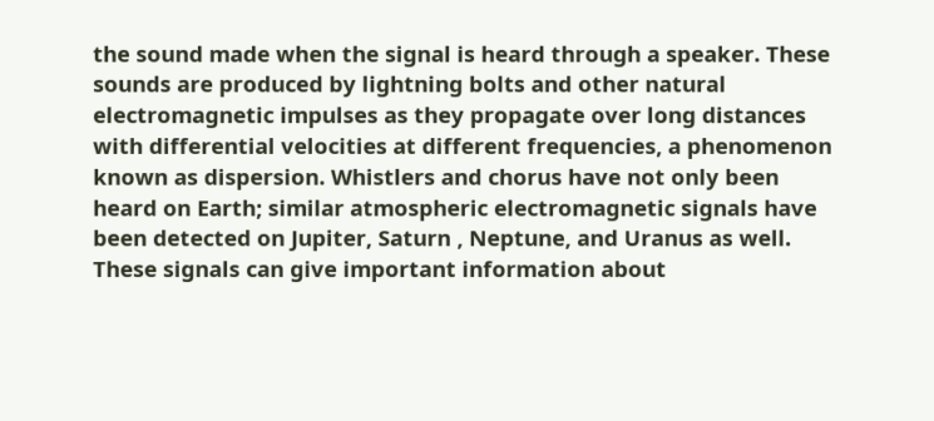the sound made when the signal is heard through a speaker. These sounds are produced by lightning bolts and other natural electromagnetic impulses as they propagate over long distances with differential velocities at different frequencies, a phenomenon known as dispersion. Whistlers and chorus have not only been heard on Earth; similar atmospheric electromagnetic signals have been detected on Jupiter, Saturn , Neptune, and Uranus as well. These signals can give important information about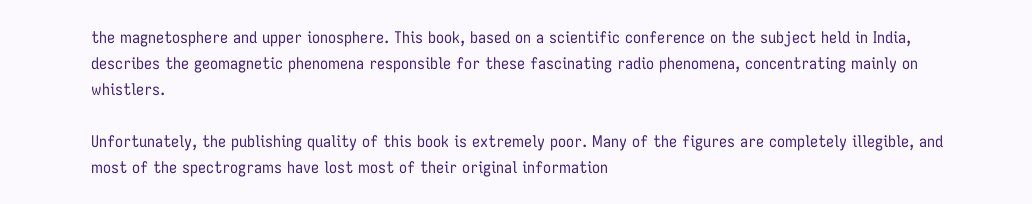the magnetosphere and upper ionosphere. This book, based on a scientific conference on the subject held in India, describes the geomagnetic phenomena responsible for these fascinating radio phenomena, concentrating mainly on whistlers.

Unfortunately, the publishing quality of this book is extremely poor. Many of the figures are completely illegible, and most of the spectrograms have lost most of their original information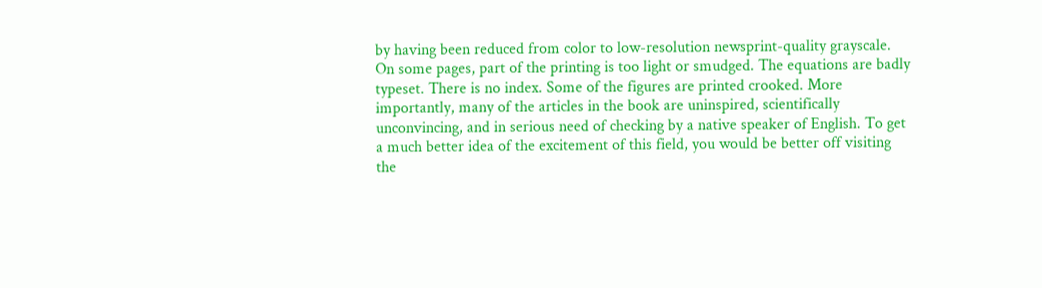by having been reduced from color to low-resolution newsprint-quality grayscale. On some pages, part of the printing is too light or smudged. The equations are badly typeset. There is no index. Some of the figures are printed crooked. More importantly, many of the articles in the book are uninspired, scientifically unconvincing, and in serious need of checking by a native speaker of English. To get a much better idea of the excitement of this field, you would be better off visiting the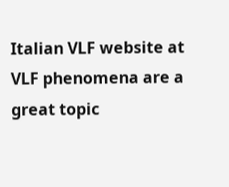Italian VLF website at VLF phenomena are a great topic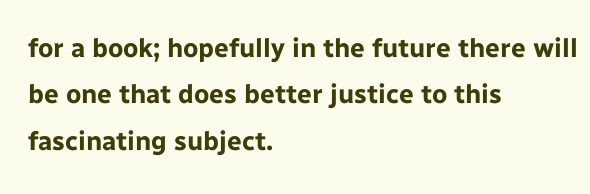for a book; hopefully in the future there will be one that does better justice to this fascinating subject.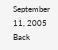September 11, 2005 Back